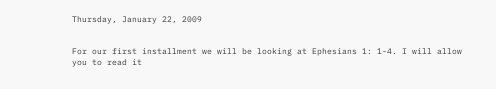Thursday, January 22, 2009


For our first installment we will be looking at Ephesians 1: 1-4. I will allow you to read it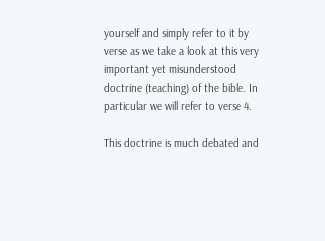yourself and simply refer to it by verse as we take a look at this very important yet misunderstood doctrine (teaching) of the bible. In particular we will refer to verse 4.

This doctrine is much debated and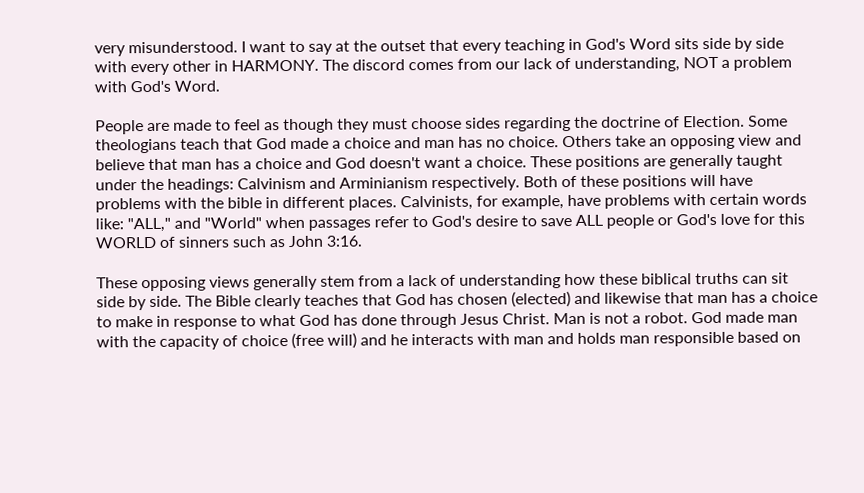very misunderstood. I want to say at the outset that every teaching in God's Word sits side by side with every other in HARMONY. The discord comes from our lack of understanding, NOT a problem with God's Word.

People are made to feel as though they must choose sides regarding the doctrine of Election. Some theologians teach that God made a choice and man has no choice. Others take an opposing view and believe that man has a choice and God doesn't want a choice. These positions are generally taught under the headings: Calvinism and Arminianism respectively. Both of these positions will have problems with the bible in different places. Calvinists, for example, have problems with certain words like: "ALL," and "World" when passages refer to God's desire to save ALL people or God's love for this WORLD of sinners such as John 3:16.

These opposing views generally stem from a lack of understanding how these biblical truths can sit side by side. The Bible clearly teaches that God has chosen (elected) and likewise that man has a choice to make in response to what God has done through Jesus Christ. Man is not a robot. God made man with the capacity of choice (free will) and he interacts with man and holds man responsible based on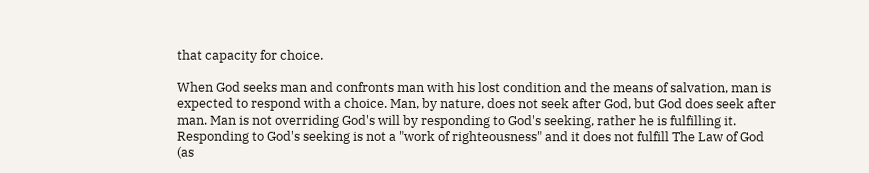that capacity for choice.

When God seeks man and confronts man with his lost condition and the means of salvation, man is expected to respond with a choice. Man, by nature, does not seek after God, but God does seek after man. Man is not overriding God's will by responding to God's seeking, rather he is fulfilling it. Responding to God's seeking is not a "work of righteousness" and it does not fulfill The Law of God (as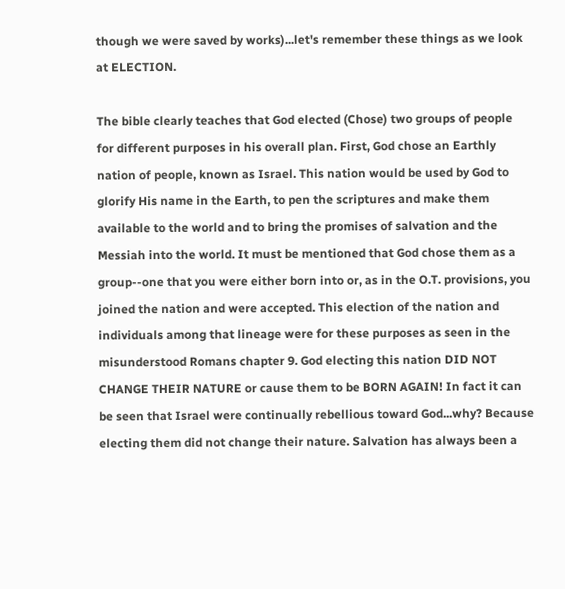though we were saved by works)...let's remember these things as we look at ELECTION.

The bible clearly teaches that God elected (Chose) two groups of people for different purposes in his overall plan. First, God chose an Earthly nation of people, known as Israel. This nation would be used by God to glorify His name in the Earth, to pen the scriptures and make them available to the world and to bring the promises of salvation and the Messiah into the world. It must be mentioned that God chose them as a group--one that you were either born into or, as in the O.T. provisions, you joined the nation and were accepted. This election of the nation and individuals among that lineage were for these purposes as seen in the misunderstood Romans chapter 9. God electing this nation DID NOT CHANGE THEIR NATURE or cause them to be BORN AGAIN! In fact it can be seen that Israel were continually rebellious toward God...why? Because electing them did not change their nature. Salvation has always been a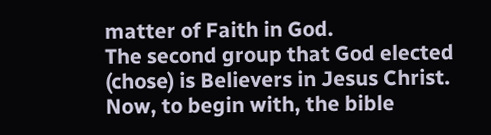matter of Faith in God.
The second group that God elected (chose) is Believers in Jesus Christ. Now, to begin with, the bible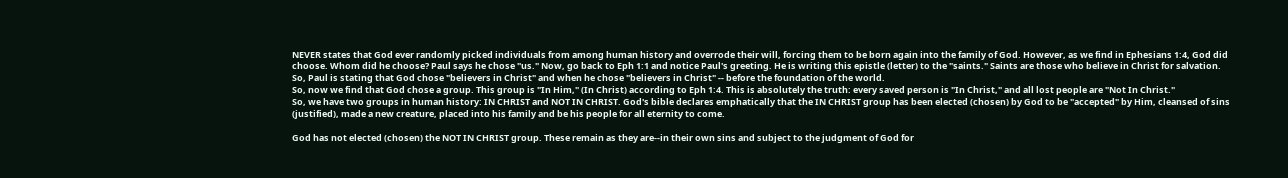NEVER states that God ever randomly picked individuals from among human history and overrode their will, forcing them to be born again into the family of God. However, as we find in Ephesians 1:4, God did choose. Whom did he choose? Paul says he chose "us." Now, go back to Eph 1:1 and notice Paul's greeting. He is writing this epistle (letter) to the "saints." Saints are those who believe in Christ for salvation. So, Paul is stating that God chose "believers in Christ" and when he chose "believers in Christ" -- before the foundation of the world.
So, now we find that God chose a group. This group is "In Him," (In Christ) according to Eph 1:4. This is absolutely the truth: every saved person is "In Christ," and all lost people are "Not In Christ."
So, we have two groups in human history: IN CHRIST and NOT IN CHRIST. God's bible declares emphatically that the IN CHRIST group has been elected (chosen) by God to be "accepted" by Him, cleansed of sins (justified), made a new creature, placed into his family and be his people for all eternity to come.

God has not elected (chosen) the NOT IN CHRIST group. These remain as they are--in their own sins and subject to the judgment of God for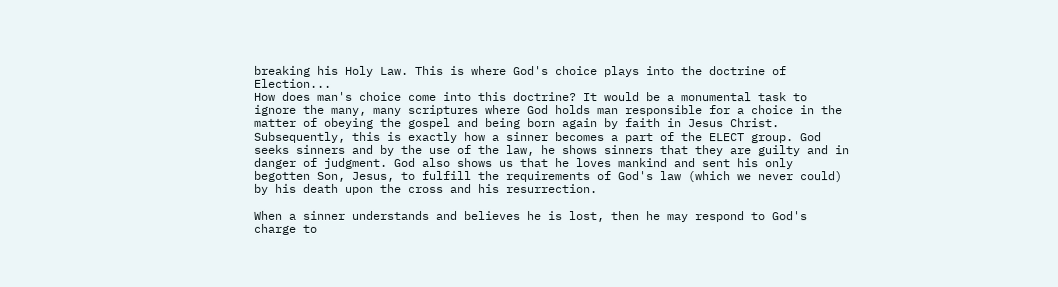breaking his Holy Law. This is where God's choice plays into the doctrine of Election...
How does man's choice come into this doctrine? It would be a monumental task to ignore the many, many scriptures where God holds man responsible for a choice in the matter of obeying the gospel and being born again by faith in Jesus Christ. Subsequently, this is exactly how a sinner becomes a part of the ELECT group. God seeks sinners and by the use of the law, he shows sinners that they are guilty and in danger of judgment. God also shows us that he loves mankind and sent his only begotten Son, Jesus, to fulfill the requirements of God's law (which we never could) by his death upon the cross and his resurrection.

When a sinner understands and believes he is lost, then he may respond to God's charge to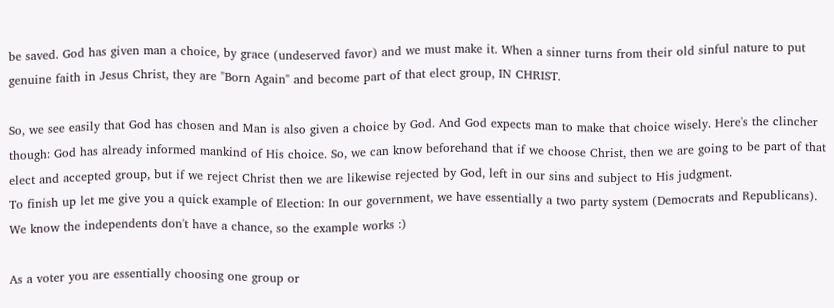be saved. God has given man a choice, by grace (undeserved favor) and we must make it. When a sinner turns from their old sinful nature to put genuine faith in Jesus Christ, they are "Born Again" and become part of that elect group, IN CHRIST.

So, we see easily that God has chosen and Man is also given a choice by God. And God expects man to make that choice wisely. Here's the clincher though: God has already informed mankind of His choice. So, we can know beforehand that if we choose Christ, then we are going to be part of that elect and accepted group, but if we reject Christ then we are likewise rejected by God, left in our sins and subject to His judgment.
To finish up let me give you a quick example of Election: In our government, we have essentially a two party system (Democrats and Republicans). We know the independents don't have a chance, so the example works :)

As a voter you are essentially choosing one group or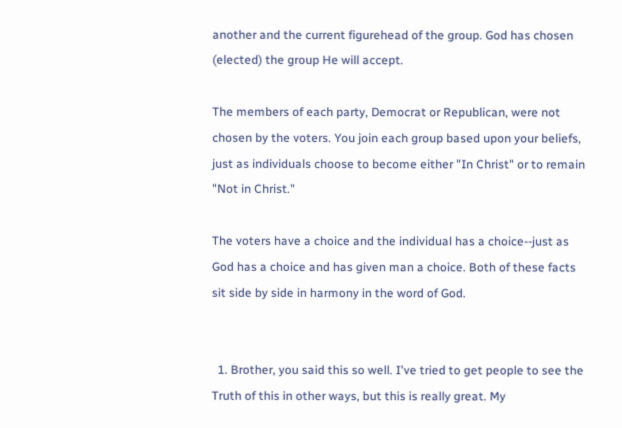another and the current figurehead of the group. God has chosen (elected) the group He will accept.

The members of each party, Democrat or Republican, were not chosen by the voters. You join each group based upon your beliefs, just as individuals choose to become either "In Christ" or to remain "Not in Christ."

The voters have a choice and the individual has a choice--just as God has a choice and has given man a choice. Both of these facts sit side by side in harmony in the word of God.


  1. Brother, you said this so well. I've tried to get people to see the Truth of this in other ways, but this is really great. My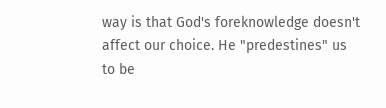way is that God's foreknowledge doesn't affect our choice. He "predestines" us to be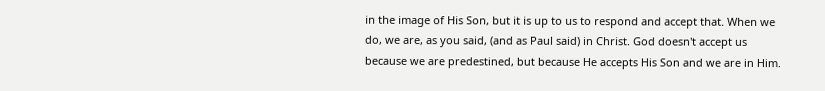in the image of His Son, but it is up to us to respond and accept that. When we do, we are, as you said, (and as Paul said) in Christ. God doesn't accept us because we are predestined, but because He accepts His Son and we are in Him.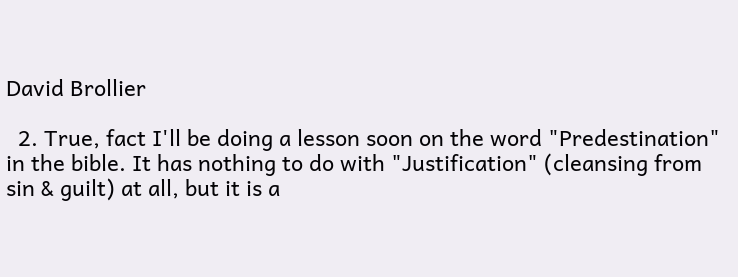David Brollier

  2. True, fact I'll be doing a lesson soon on the word "Predestination" in the bible. It has nothing to do with "Justification" (cleansing from sin & guilt) at all, but it is a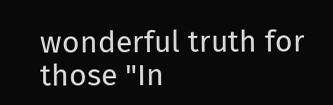wonderful truth for those "In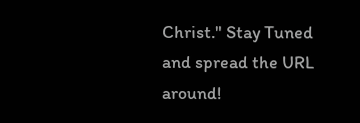Christ." Stay Tuned and spread the URL around!